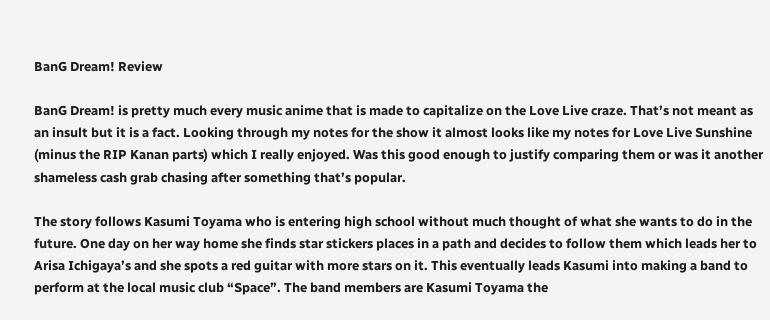BanG Dream! Review

BanG Dream! is pretty much every music anime that is made to capitalize on the Love Live craze. That’s not meant as an insult but it is a fact. Looking through my notes for the show it almost looks like my notes for Love Live Sunshine (minus the RIP Kanan parts) which I really enjoyed. Was this good enough to justify comparing them or was it another shameless cash grab chasing after something that’s popular.

The story follows Kasumi Toyama who is entering high school without much thought of what she wants to do in the future. One day on her way home she finds star stickers places in a path and decides to follow them which leads her to Arisa Ichigaya’s and she spots a red guitar with more stars on it. This eventually leads Kasumi into making a band to perform at the local music club “Space”. The band members are Kasumi Toyama the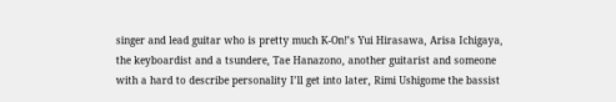singer and lead guitar who is pretty much K-On!’s Yui Hirasawa, Arisa Ichigaya, the keyboardist and a tsundere, Tae Hanazono, another guitarist and someone with a hard to describe personality I’ll get into later, Rimi Ushigome the bassist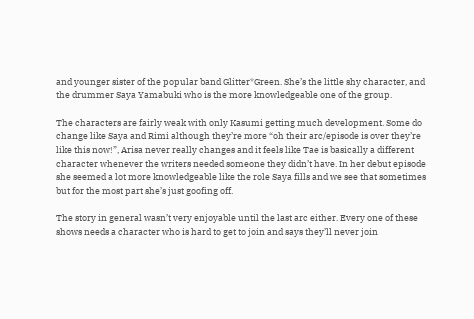and younger sister of the popular band Glitter*Green. She’s the little shy character, and the drummer Saya Yamabuki who is the more knowledgeable one of the group.

The characters are fairly weak with only Kasumi getting much development. Some do change like Saya and Rimi although they’re more “oh their arc/episode is over they’re like this now!”, Arisa never really changes and it feels like Tae is basically a different character whenever the writers needed someone they didn’t have. In her debut episode she seemed a lot more knowledgeable like the role Saya fills and we see that sometimes but for the most part she’s just goofing off.

The story in general wasn’t very enjoyable until the last arc either. Every one of these shows needs a character who is hard to get to join and says they’ll never join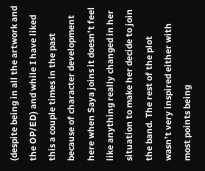(despite being in all the artwork and the OP/ED) and while I have liked this a couple times in the past because of character development here when Saya joins it doesn’t feel like anything really changed in her situation to make her decide to join the band. The rest of the plot wasn’t very inspired either with most points being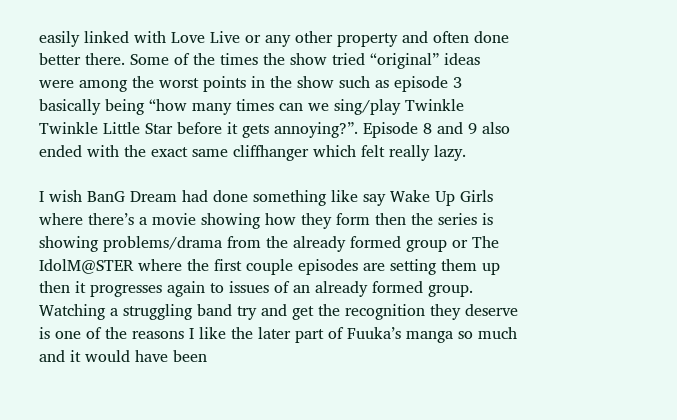easily linked with Love Live or any other property and often done better there. Some of the times the show tried “original” ideas were among the worst points in the show such as episode 3 basically being “how many times can we sing/play Twinkle Twinkle Little Star before it gets annoying?”. Episode 8 and 9 also ended with the exact same cliffhanger which felt really lazy.

I wish BanG Dream had done something like say Wake Up Girls where there’s a movie showing how they form then the series is showing problems/drama from the already formed group or The IdolM@STER where the first couple episodes are setting them up then it progresses again to issues of an already formed group. Watching a struggling band try and get the recognition they deserve is one of the reasons I like the later part of Fuuka’s manga so much and it would have been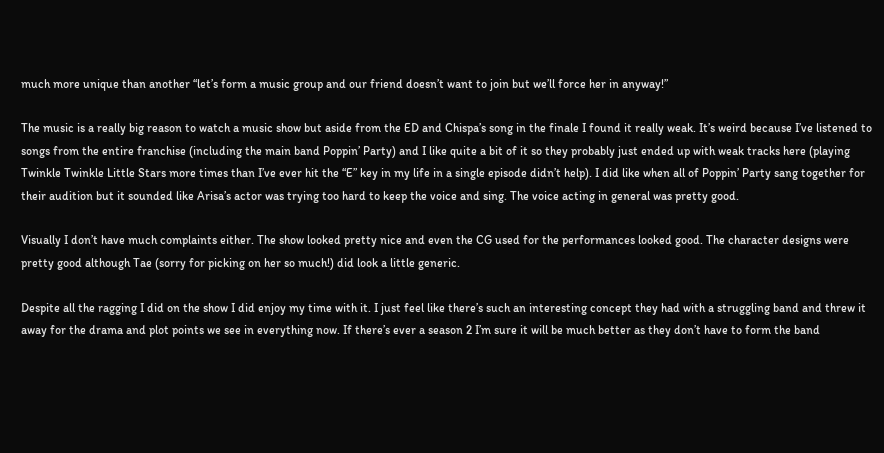much more unique than another “let’s form a music group and our friend doesn’t want to join but we’ll force her in anyway!”

The music is a really big reason to watch a music show but aside from the ED and Chispa’s song in the finale I found it really weak. It’s weird because I’ve listened to songs from the entire franchise (including the main band Poppin’ Party) and I like quite a bit of it so they probably just ended up with weak tracks here (playing Twinkle Twinkle Little Stars more times than I’ve ever hit the “E” key in my life in a single episode didn’t help). I did like when all of Poppin’ Party sang together for their audition but it sounded like Arisa’s actor was trying too hard to keep the voice and sing. The voice acting in general was pretty good.

Visually I don’t have much complaints either. The show looked pretty nice and even the CG used for the performances looked good. The character designs were pretty good although Tae (sorry for picking on her so much!) did look a little generic.

Despite all the ragging I did on the show I did enjoy my time with it. I just feel like there’s such an interesting concept they had with a struggling band and threw it away for the drama and plot points we see in everything now. If there’s ever a season 2 I’m sure it will be much better as they don’t have to form the band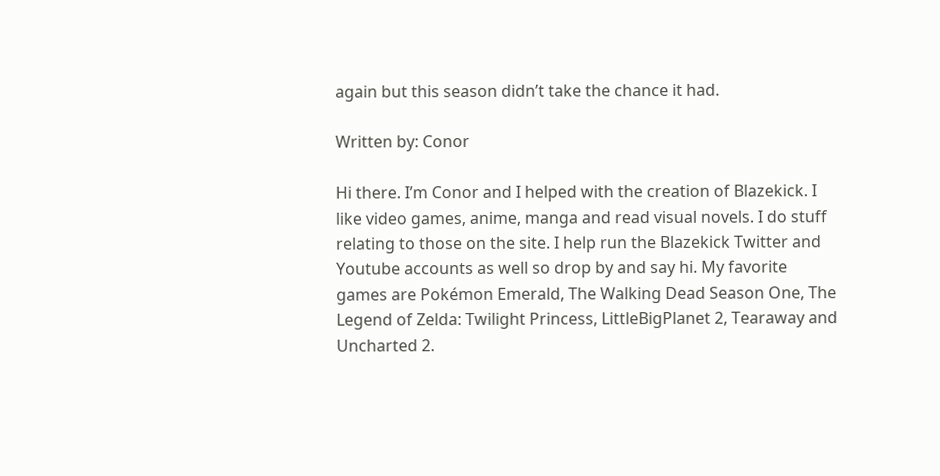again but this season didn’t take the chance it had.

Written by: Conor

Hi there. I’m Conor and I helped with the creation of Blazekick. I like video games, anime, manga and read visual novels. I do stuff relating to those on the site. I help run the Blazekick Twitter and Youtube accounts as well so drop by and say hi. My favorite games are Pokémon Emerald, The Walking Dead Season One, The Legend of Zelda: Twilight Princess, LittleBigPlanet 2, Tearaway and Uncharted 2.